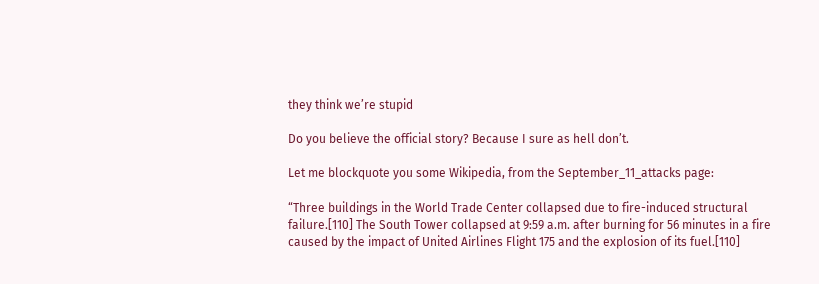they think we’re stupid

Do you believe the official story? Because I sure as hell don’t.

Let me blockquote you some Wikipedia, from the September_11_attacks page:

“Three buildings in the World Trade Center collapsed due to fire-induced structural failure.[110] The South Tower collapsed at 9:59 a.m. after burning for 56 minutes in a fire caused by the impact of United Airlines Flight 175 and the explosion of its fuel.[110]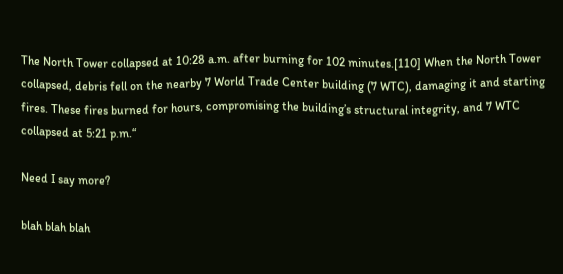The North Tower collapsed at 10:28 a.m. after burning for 102 minutes.[110] When the North Tower collapsed, debris fell on the nearby 7 World Trade Center building (7 WTC), damaging it and starting fires. These fires burned for hours, compromising the building’s structural integrity, and 7 WTC collapsed at 5:21 p.m.“

Need I say more?

blah blah blah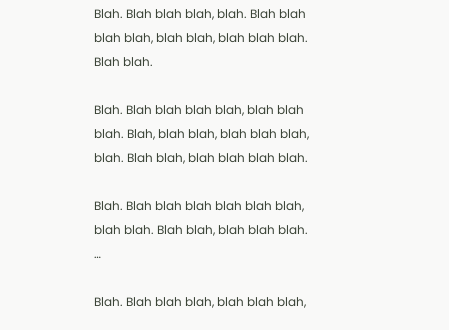Blah. Blah blah blah, blah. Blah blah blah blah, blah blah, blah blah blah. Blah blah.

Blah. Blah blah blah blah, blah blah blah. Blah, blah blah, blah blah blah, blah. Blah blah, blah blah blah blah.

Blah. Blah blah blah blah blah blah, blah blah. Blah blah, blah blah blah. …

Blah. Blah blah blah, blah blah blah,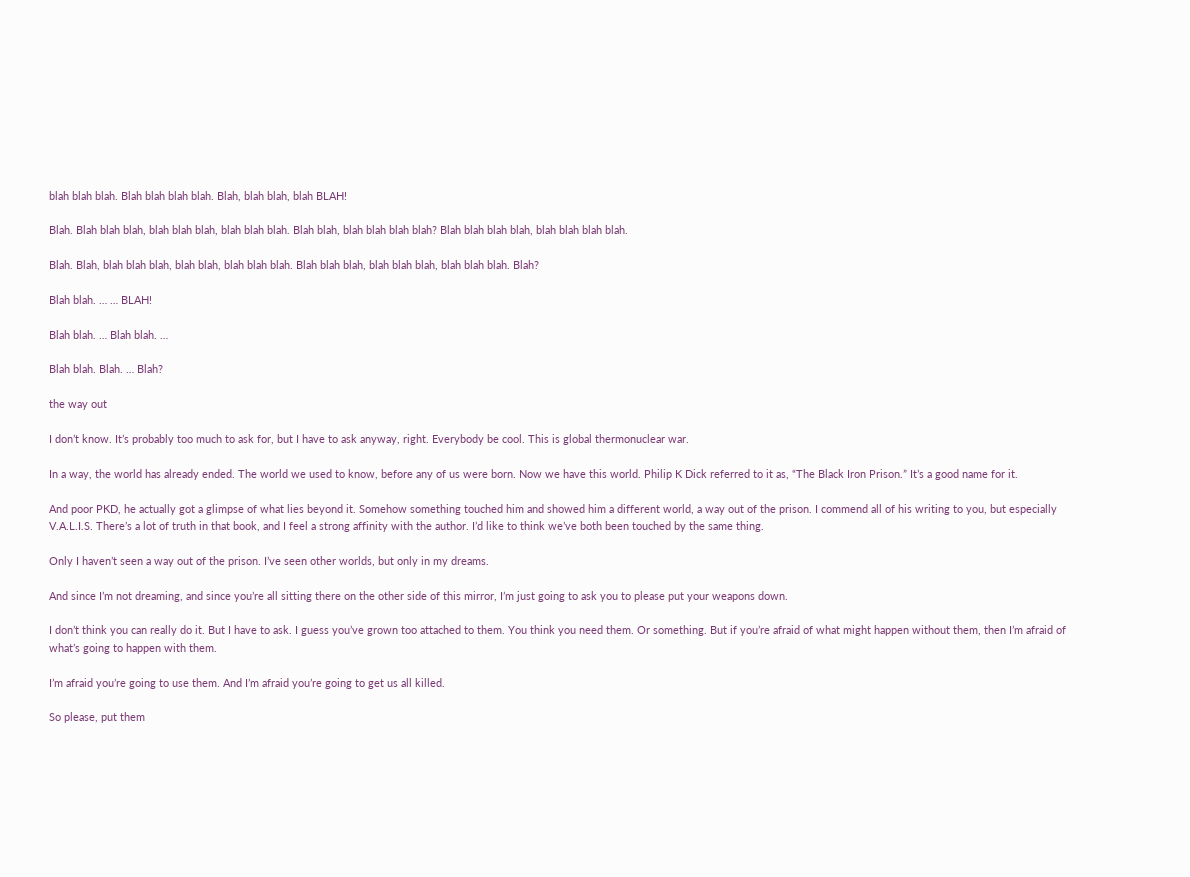blah blah blah. Blah blah blah blah. Blah, blah blah, blah BLAH!

Blah. Blah blah blah, blah blah blah, blah blah blah. Blah blah, blah blah blah blah? Blah blah blah blah, blah blah blah blah.

Blah. Blah, blah blah blah, blah blah, blah blah blah. Blah blah blah, blah blah blah, blah blah blah. Blah?

Blah blah. … … BLAH!

Blah blah. … Blah blah. …

Blah blah. Blah. … Blah?

the way out

I don’t know. It’s probably too much to ask for, but I have to ask anyway, right. Everybody be cool. This is global thermonuclear war.

In a way, the world has already ended. The world we used to know, before any of us were born. Now we have this world. Philip K Dick referred to it as, “The Black Iron Prison.” It’s a good name for it.

And poor PKD, he actually got a glimpse of what lies beyond it. Somehow something touched him and showed him a different world, a way out of the prison. I commend all of his writing to you, but especially V.A.L.I.S. There’s a lot of truth in that book, and I feel a strong affinity with the author. I’d like to think we’ve both been touched by the same thing.

Only I haven’t seen a way out of the prison. I’ve seen other worlds, but only in my dreams.

And since I’m not dreaming, and since you’re all sitting there on the other side of this mirror, I’m just going to ask you to please put your weapons down.

I don’t think you can really do it. But I have to ask. I guess you’ve grown too attached to them. You think you need them. Or something. But if you’re afraid of what might happen without them, then I’m afraid of what’s going to happen with them.

I’m afraid you’re going to use them. And I’m afraid you’re going to get us all killed.

So please, put them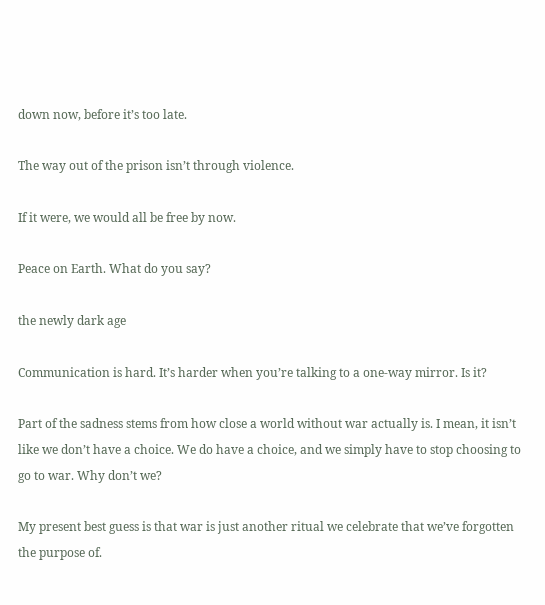down now, before it’s too late.

The way out of the prison isn’t through violence.

If it were, we would all be free by now.

Peace on Earth. What do you say?

the newly dark age

Communication is hard. It’s harder when you’re talking to a one-way mirror. Is it?

Part of the sadness stems from how close a world without war actually is. I mean, it isn’t like we don’t have a choice. We do have a choice, and we simply have to stop choosing to go to war. Why don’t we?

My present best guess is that war is just another ritual we celebrate that we’ve forgotten the purpose of.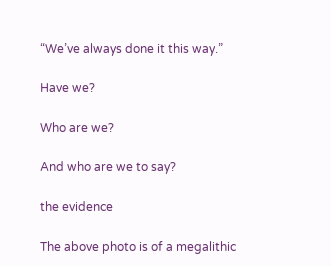“We’ve always done it this way.”

Have we?

Who are we?

And who are we to say?

the evidence

The above photo is of a megalithic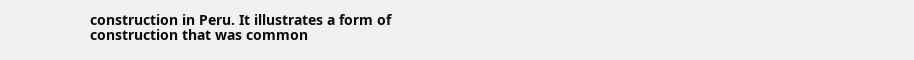construction in Peru. It illustrates a form of construction that was common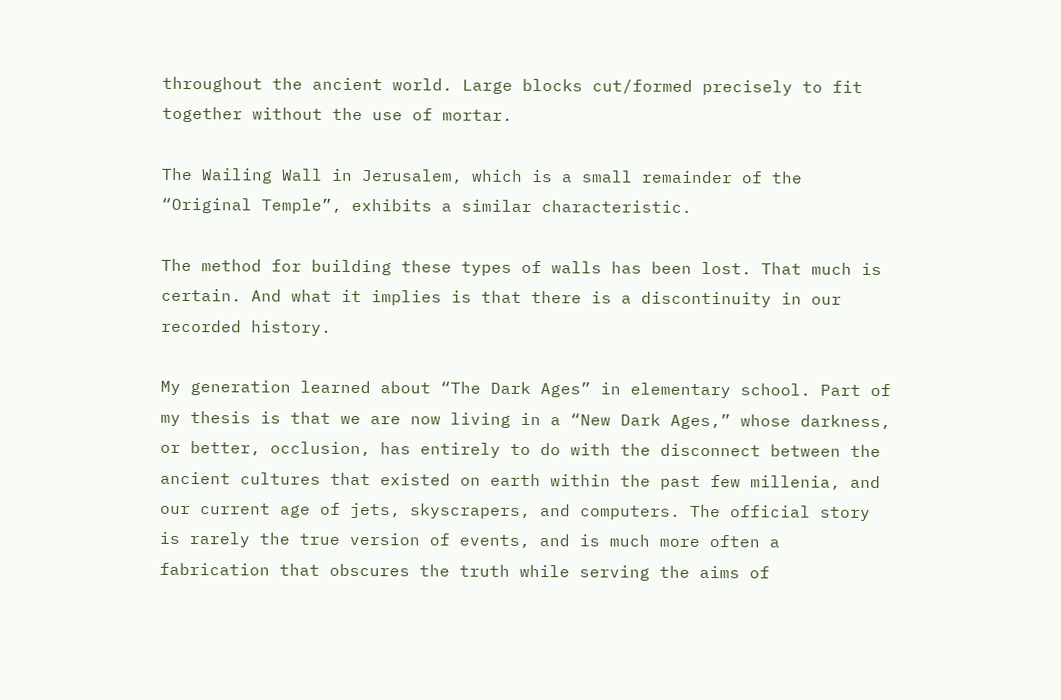throughout the ancient world. Large blocks cut/formed precisely to fit together without the use of mortar.

The Wailing Wall in Jerusalem, which is a small remainder of the “Original Temple”, exhibits a similar characteristic.

The method for building these types of walls has been lost. That much is certain. And what it implies is that there is a discontinuity in our recorded history.

My generation learned about “The Dark Ages” in elementary school. Part of my thesis is that we are now living in a “New Dark Ages,” whose darkness, or better, occlusion, has entirely to do with the disconnect between the ancient cultures that existed on earth within the past few millenia, and our current age of jets, skyscrapers, and computers. The official story is rarely the true version of events, and is much more often a fabrication that obscures the truth while serving the aims of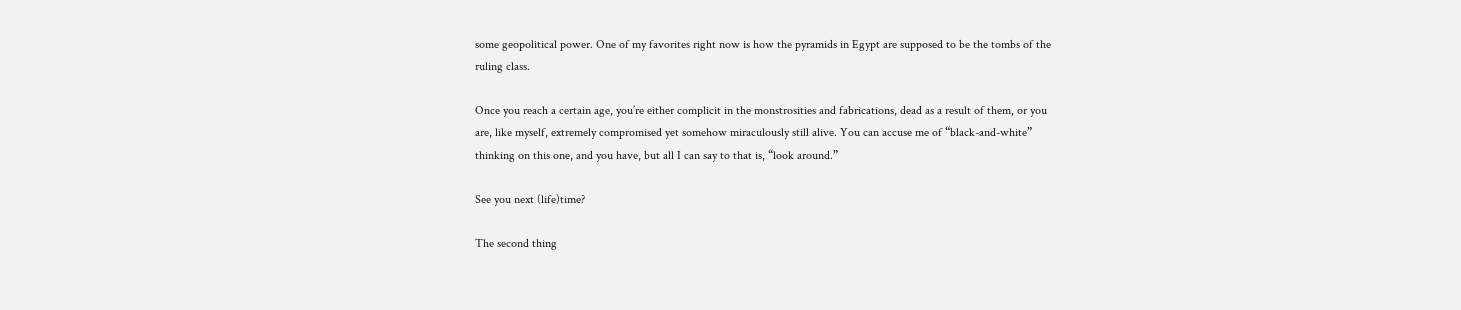some geopolitical power. One of my favorites right now is how the pyramids in Egypt are supposed to be the tombs of the ruling class.

Once you reach a certain age, you’re either complicit in the monstrosities and fabrications, dead as a result of them, or you are, like myself, extremely compromised yet somehow miraculously still alive. You can accuse me of “black-and-white” thinking on this one, and you have, but all I can say to that is, “look around.”

See you next (life)time?

The second thing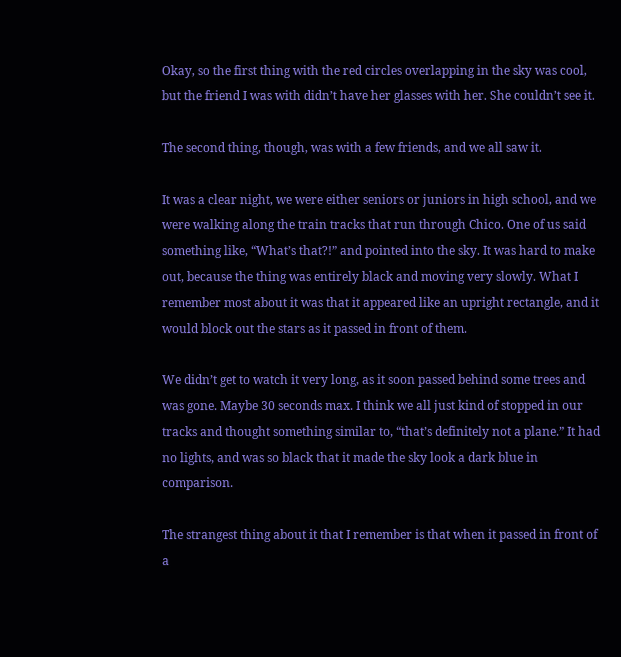Okay, so the first thing with the red circles overlapping in the sky was cool, but the friend I was with didn’t have her glasses with her. She couldn’t see it.

The second thing, though, was with a few friends, and we all saw it.

It was a clear night, we were either seniors or juniors in high school, and we were walking along the train tracks that run through Chico. One of us said something like, “What’s that?!” and pointed into the sky. It was hard to make out, because the thing was entirely black and moving very slowly. What I remember most about it was that it appeared like an upright rectangle, and it would block out the stars as it passed in front of them.

We didn’t get to watch it very long, as it soon passed behind some trees and was gone. Maybe 30 seconds max. I think we all just kind of stopped in our tracks and thought something similar to, “that’s definitely not a plane.” It had no lights, and was so black that it made the sky look a dark blue in comparison.

The strangest thing about it that I remember is that when it passed in front of a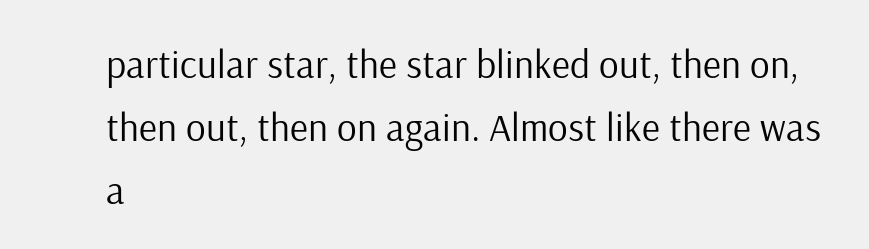particular star, the star blinked out, then on, then out, then on again. Almost like there was a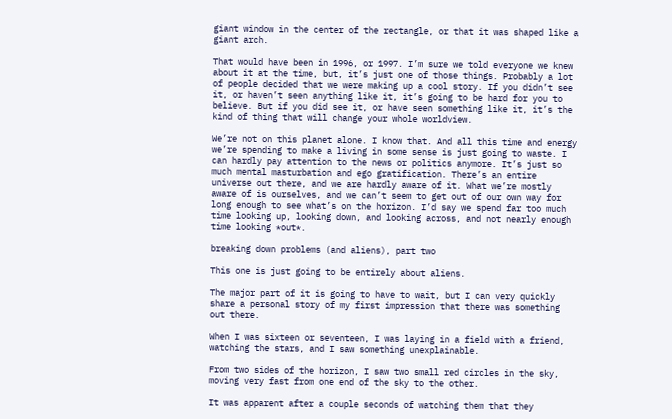giant window in the center of the rectangle, or that it was shaped like a giant arch.

That would have been in 1996, or 1997. I’m sure we told everyone we knew about it at the time, but, it’s just one of those things. Probably a lot of people decided that we were making up a cool story. If you didn’t see it, or haven’t seen anything like it, it’s going to be hard for you to believe. But if you did see it, or have seen something like it, it’s the kind of thing that will change your whole worldview.

We’re not on this planet alone. I know that. And all this time and energy we’re spending to make a living in some sense is just going to waste. I can hardly pay attention to the news or politics anymore. It’s just so much mental masturbation and ego gratification. There’s an entire universe out there, and we are hardly aware of it. What we’re mostly aware of is ourselves, and we can’t seem to get out of our own way for long enough to see what’s on the horizon. I’d say we spend far too much time looking up, looking down, and looking across, and not nearly enough time looking *out*.

breaking down problems (and aliens), part two

This one is just going to be entirely about aliens.

The major part of it is going to have to wait, but I can very quickly share a personal story of my first impression that there was something out there.

When I was sixteen or seventeen, I was laying in a field with a friend, watching the stars, and I saw something unexplainable.

From two sides of the horizon, I saw two small red circles in the sky, moving very fast from one end of the sky to the other.

It was apparent after a couple seconds of watching them that they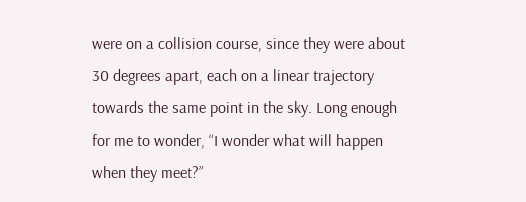were on a collision course, since they were about 30 degrees apart, each on a linear trajectory towards the same point in the sky. Long enough for me to wonder, “I wonder what will happen when they meet?”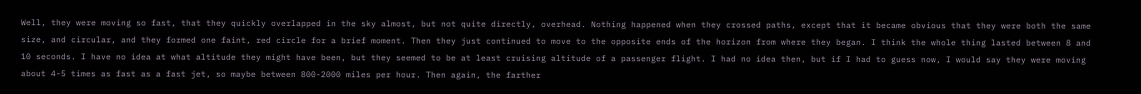Well, they were moving so fast, that they quickly overlapped in the sky almost, but not quite directly, overhead. Nothing happened when they crossed paths, except that it became obvious that they were both the same size, and circular, and they formed one faint, red circle for a brief moment. Then they just continued to move to the opposite ends of the horizon from where they began. I think the whole thing lasted between 8 and 10 seconds. I have no idea at what altitude they might have been, but they seemed to be at least cruising altitude of a passenger flight. I had no idea then, but if I had to guess now, I would say they were moving about 4-5 times as fast as a fast jet, so maybe between 800-2000 miles per hour. Then again, the farther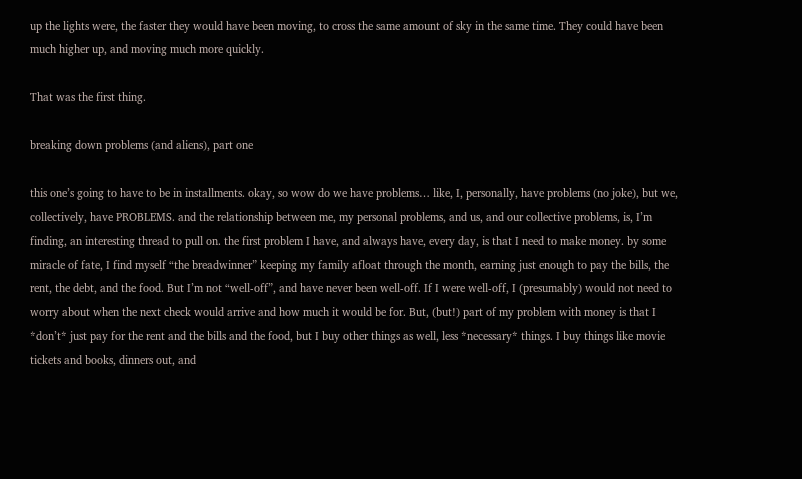up the lights were, the faster they would have been moving, to cross the same amount of sky in the same time. They could have been much higher up, and moving much more quickly.

That was the first thing.

breaking down problems (and aliens), part one

this one’s going to have to be in installments. okay, so wow do we have problems… like, I, personally, have problems (no joke), but we, collectively, have PROBLEMS. and the relationship between me, my personal problems, and us, and our collective problems, is, I’m finding, an interesting thread to pull on. the first problem I have, and always have, every day, is that I need to make money. by some miracle of fate, I find myself “the breadwinner” keeping my family afloat through the month, earning just enough to pay the bills, the rent, the debt, and the food. But I’m not “well-off”, and have never been well-off. If I were well-off, I (presumably) would not need to worry about when the next check would arrive and how much it would be for. But, (but!) part of my problem with money is that I *don’t* just pay for the rent and the bills and the food, but I buy other things as well, less *necessary* things. I buy things like movie tickets and books, dinners out, and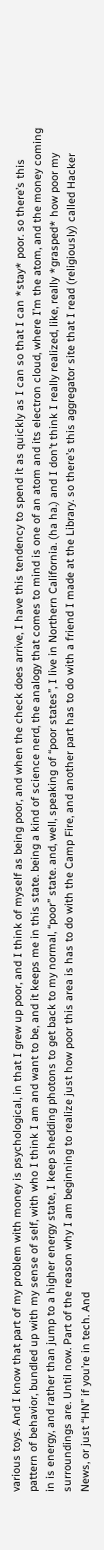various toys. And I know that part of my problem with money is psychological, in that I grew up poor, and I think of myself as being poor, and when the check does arrive, I have this tendency to spend it as quickly as I can so that I can *stay* poor. so there’s this pattern of behavior, bundled up with my sense of self, with who I think I am and want to be, and it keeps me in this state. being a kind of science nerd, the analogy that comes to mind is one of an atom and its electron cloud, where I’m the atom, and the money coming in is energy, and rather than jump to a higher energy state, I keep shedding photons to get back to my normal, “poor” state. and, well, speaking of “poor states”, I live in Northern California. (ha ha.) and I don’t think I really realized, like, really *grasped* how poor my surroundings are. Until now. Part of the reason why I am beginning to realize just how poor this area is has to do with the Camp Fire, and another part has to do with a friend I made at the Library. so there’s this aggregator site that I read (religiously) called Hacker News, or just “HN” if you’re in tech. And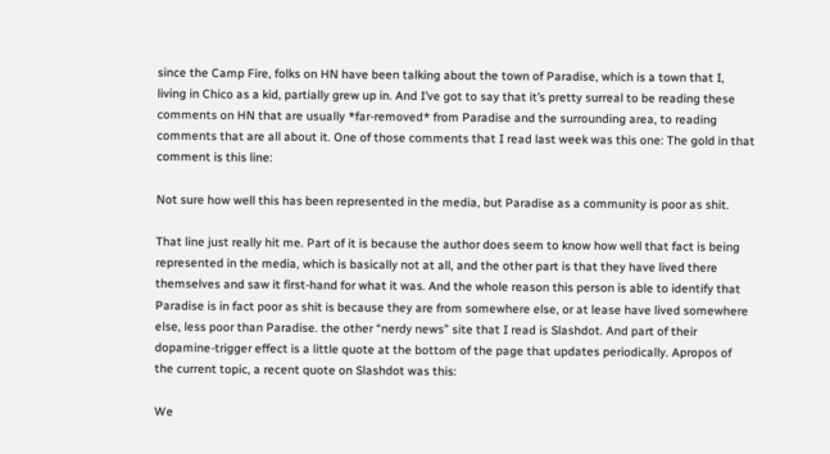since the Camp Fire, folks on HN have been talking about the town of Paradise, which is a town that I, living in Chico as a kid, partially grew up in. And I’ve got to say that it’s pretty surreal to be reading these comments on HN that are usually *far-removed* from Paradise and the surrounding area, to reading comments that are all about it. One of those comments that I read last week was this one: The gold in that comment is this line:

Not sure how well this has been represented in the media, but Paradise as a community is poor as shit.

That line just really hit me. Part of it is because the author does seem to know how well that fact is being represented in the media, which is basically not at all, and the other part is that they have lived there themselves and saw it first-hand for what it was. And the whole reason this person is able to identify that Paradise is in fact poor as shit is because they are from somewhere else, or at lease have lived somewhere else, less poor than Paradise. the other “nerdy news” site that I read is Slashdot. And part of their dopamine-trigger effect is a little quote at the bottom of the page that updates periodically. Apropos of the current topic, a recent quote on Slashdot was this:

We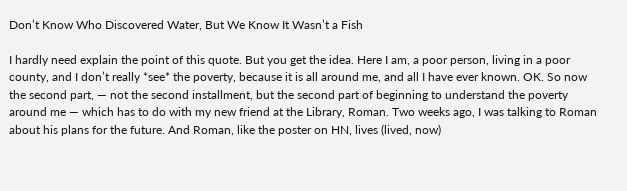Don’t Know Who Discovered Water, But We Know It Wasn’t a Fish

I hardly need explain the point of this quote. But you get the idea. Here I am, a poor person, living in a poor county, and I don’t really *see* the poverty, because it is all around me, and all I have ever known. OK. So now the second part, — not the second installment, but the second part of beginning to understand the poverty around me — which has to do with my new friend at the Library, Roman. Two weeks ago, I was talking to Roman about his plans for the future. And Roman, like the poster on HN, lives (lived, now)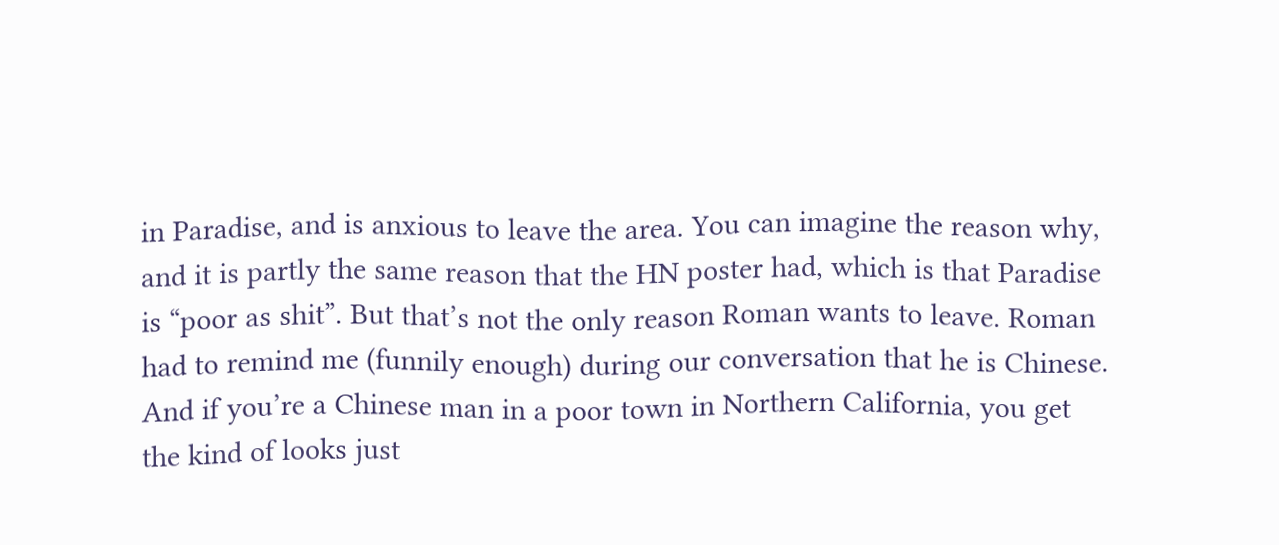in Paradise, and is anxious to leave the area. You can imagine the reason why, and it is partly the same reason that the HN poster had, which is that Paradise is “poor as shit”. But that’s not the only reason Roman wants to leave. Roman had to remind me (funnily enough) during our conversation that he is Chinese. And if you’re a Chinese man in a poor town in Northern California, you get the kind of looks just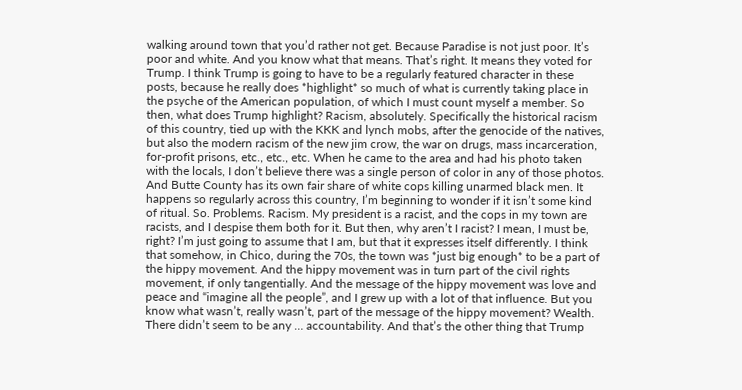walking around town that you’d rather not get. Because Paradise is not just poor. It’s poor and white. And you know what that means. That’s right. It means they voted for Trump. I think Trump is going to have to be a regularly featured character in these posts, because he really does *highlight* so much of what is currently taking place in the psyche of the American population, of which I must count myself a member. So then, what does Trump highlight? Racism, absolutely. Specifically the historical racism of this country, tied up with the KKK and lynch mobs, after the genocide of the natives, but also the modern racism of the new jim crow, the war on drugs, mass incarceration, for-profit prisons, etc., etc., etc. When he came to the area and had his photo taken with the locals, I don’t believe there was a single person of color in any of those photos. And Butte County has its own fair share of white cops killing unarmed black men. It happens so regularly across this country, I’m beginning to wonder if it isn’t some kind of ritual. So. Problems. Racism. My president is a racist, and the cops in my town are racists, and I despise them both for it. But then, why aren’t I racist? I mean, I must be, right? I’m just going to assume that I am, but that it expresses itself differently. I think that somehow, in Chico, during the 70s, the town was *just big enough* to be a part of the hippy movement. And the hippy movement was in turn part of the civil rights movement, if only tangentially. And the message of the hippy movement was love and peace and “imagine all the people”, and I grew up with a lot of that influence. But you know what wasn’t, really wasn’t, part of the message of the hippy movement? Wealth. There didn’t seem to be any … accountability. And that’s the other thing that Trump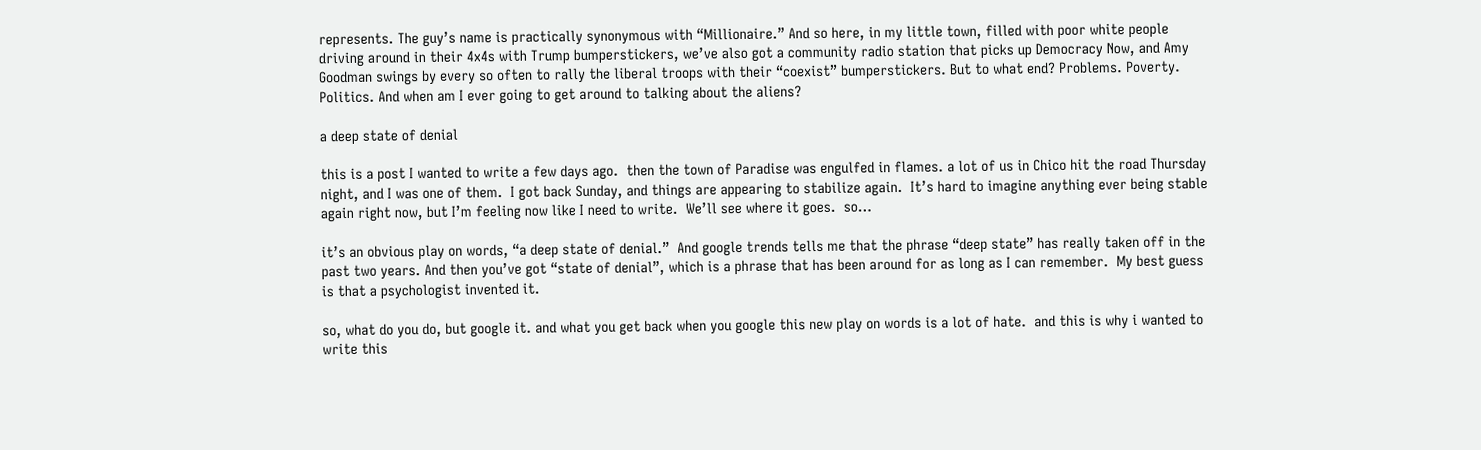represents. The guy’s name is practically synonymous with “Millionaire.” And so here, in my little town, filled with poor white people driving around in their 4x4s with Trump bumperstickers, we’ve also got a community radio station that picks up Democracy Now, and Amy Goodman swings by every so often to rally the liberal troops with their “coexist” bumperstickers. But to what end? Problems. Poverty. Politics. And when am I ever going to get around to talking about the aliens?

a deep state of denial

this is a post I wanted to write a few days ago.  then the town of Paradise was engulfed in flames. a lot of us in Chico hit the road Thursday night, and I was one of them.  I got back Sunday, and things are appearing to stabilize again.  It’s hard to imagine anything ever being stable again right now, but I’m feeling now like I need to write.  We’ll see where it goes.  so…

it’s an obvious play on words, “a deep state of denial.”  And google trends tells me that the phrase “deep state” has really taken off in the past two years. And then you’ve got “state of denial”, which is a phrase that has been around for as long as I can remember.  My best guess is that a psychologist invented it.

so, what do you do, but google it. and what you get back when you google this new play on words is a lot of hate.  and this is why i wanted to write this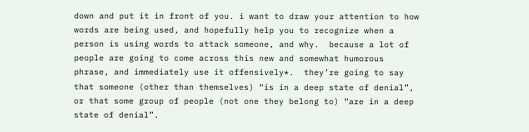down and put it in front of you. i want to draw your attention to how words are being used, and hopefully help you to recognize when a person is using words to attack someone, and why.  because a lot of people are going to come across this new and somewhat humorous phrase, and immediately use it offensively*.  they’re going to say that someone (other than themselves) “is in a deep state of denial”, or that some group of people (not one they belong to) “are in a deep state of denial”.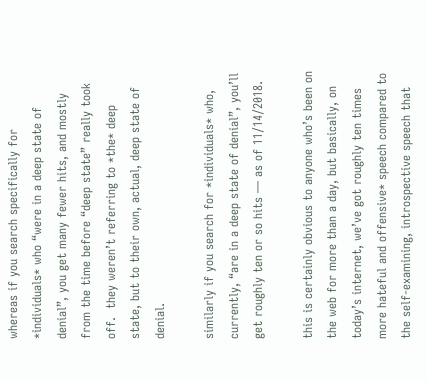whereas if you search specifically for *individuals* who “were in a deep state of denial”, you get many fewer hits, and mostly from the time before “deep state” really took off.  they weren’t referring to *the* deep state, but to their own, actual, deep state of denial.

similarly if you search for *individuals* who, currently, “are in a deep state of denial”, you’ll get roughly ten or so hits — as of 11/14/2018.

this is certainly obvious to anyone who’s been on the web for more than a day, but basically, on today’s internet, we’ve got roughly ten times more hateful and offensive* speech compared to the self-examining, introspective speech that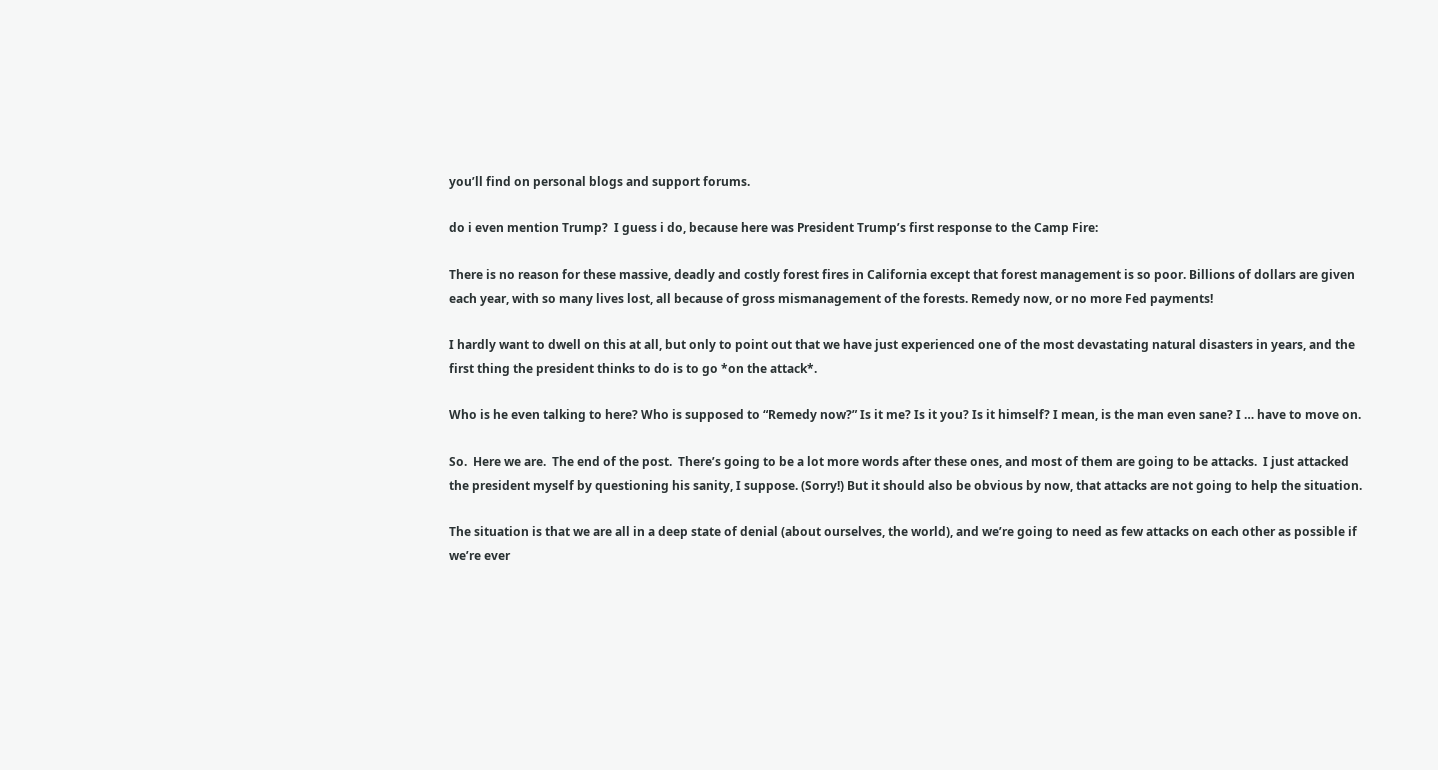you’ll find on personal blogs and support forums.

do i even mention Trump?  I guess i do, because here was President Trump’s first response to the Camp Fire:

There is no reason for these massive, deadly and costly forest fires in California except that forest management is so poor. Billions of dollars are given each year, with so many lives lost, all because of gross mismanagement of the forests. Remedy now, or no more Fed payments!

I hardly want to dwell on this at all, but only to point out that we have just experienced one of the most devastating natural disasters in years, and the first thing the president thinks to do is to go *on the attack*.

Who is he even talking to here? Who is supposed to “Remedy now?” Is it me? Is it you? Is it himself? I mean, is the man even sane? I … have to move on.

So.  Here we are.  The end of the post.  There’s going to be a lot more words after these ones, and most of them are going to be attacks.  I just attacked the president myself by questioning his sanity, I suppose. (Sorry!) But it should also be obvious by now, that attacks are not going to help the situation.

The situation is that we are all in a deep state of denial (about ourselves, the world), and we’re going to need as few attacks on each other as possible if we’re ever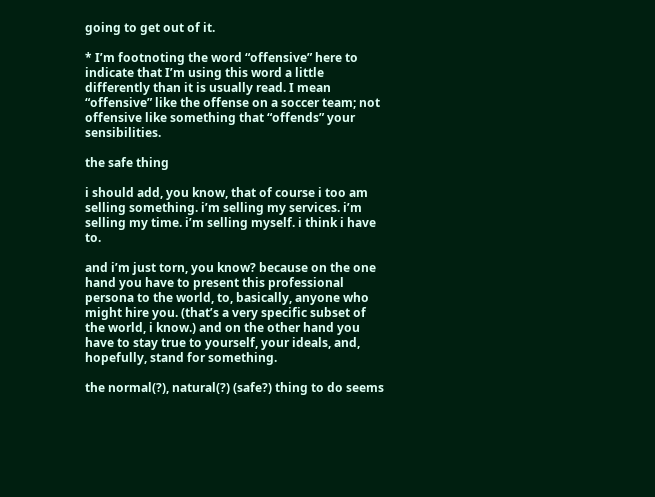going to get out of it.

* I’m footnoting the word “offensive” here to indicate that I’m using this word a little differently than it is usually read. I mean “offensive” like the offense on a soccer team; not offensive like something that “offends” your sensibilities.

the safe thing

i should add, you know, that of course i too am selling something. i’m selling my services. i’m selling my time. i’m selling myself. i think i have to.

and i’m just torn, you know? because on the one hand you have to present this professional persona to the world, to, basically, anyone who might hire you. (that’s a very specific subset of the world, i know.) and on the other hand you have to stay true to yourself, your ideals, and, hopefully, stand for something.

the normal(?), natural(?) (safe?) thing to do seems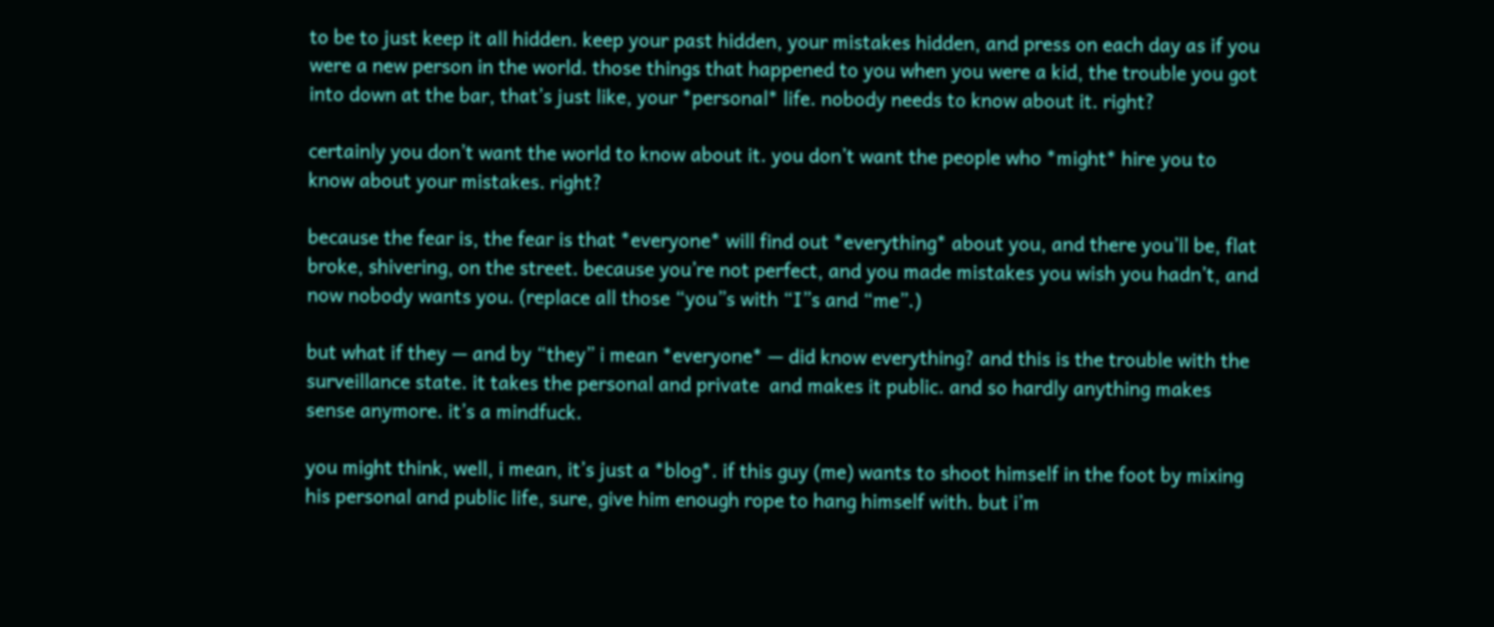to be to just keep it all hidden. keep your past hidden, your mistakes hidden, and press on each day as if you were a new person in the world. those things that happened to you when you were a kid, the trouble you got into down at the bar, that’s just like, your *personal* life. nobody needs to know about it. right?

certainly you don’t want the world to know about it. you don’t want the people who *might* hire you to know about your mistakes. right?

because the fear is, the fear is that *everyone* will find out *everything* about you, and there you’ll be, flat broke, shivering, on the street. because you’re not perfect, and you made mistakes you wish you hadn’t, and now nobody wants you. (replace all those “you”s with “I”s and “me”.)

but what if they — and by “they” i mean *everyone* — did know everything? and this is the trouble with the surveillance state. it takes the personal and private  and makes it public. and so hardly anything makes sense anymore. it’s a mindfuck.

you might think, well, i mean, it’s just a *blog*. if this guy (me) wants to shoot himself in the foot by mixing his personal and public life, sure, give him enough rope to hang himself with. but i’m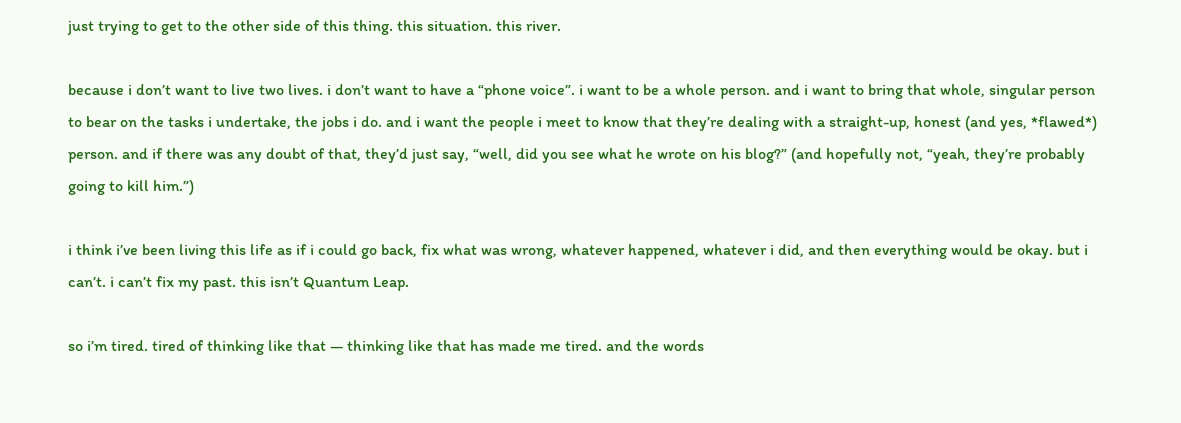just trying to get to the other side of this thing. this situation. this river.

because i don’t want to live two lives. i don’t want to have a “phone voice”. i want to be a whole person. and i want to bring that whole, singular person to bear on the tasks i undertake, the jobs i do. and i want the people i meet to know that they’re dealing with a straight-up, honest (and yes, *flawed*) person. and if there was any doubt of that, they’d just say, “well, did you see what he wrote on his blog?” (and hopefully not, “yeah, they’re probably going to kill him.”)

i think i’ve been living this life as if i could go back, fix what was wrong, whatever happened, whatever i did, and then everything would be okay. but i can’t. i can’t fix my past. this isn’t Quantum Leap.

so i’m tired. tired of thinking like that — thinking like that has made me tired. and the words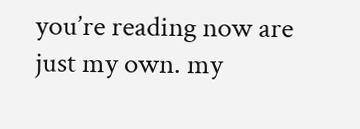you’re reading now are just my own. my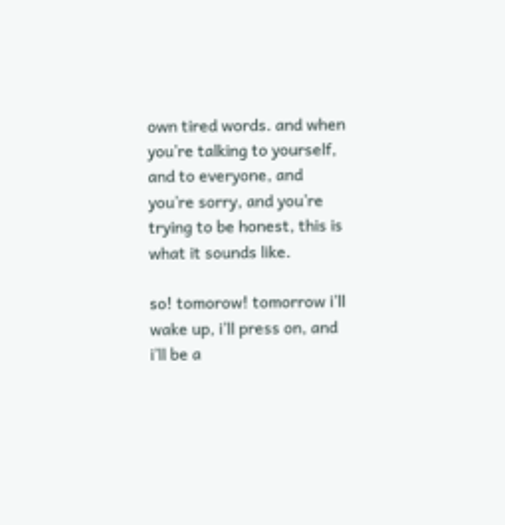own tired words. and when you’re talking to yourself, and to everyone, and you’re sorry, and you’re trying to be honest, this is what it sounds like.

so! tomorow! tomorrow i’ll wake up, i’ll press on, and i’ll be a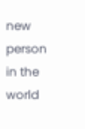new person in the world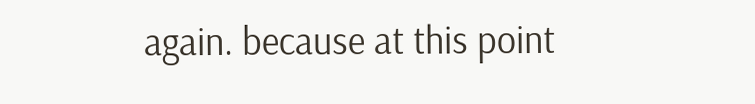again. because at this point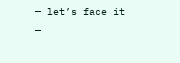— let’s face it —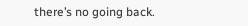there’s no going back.